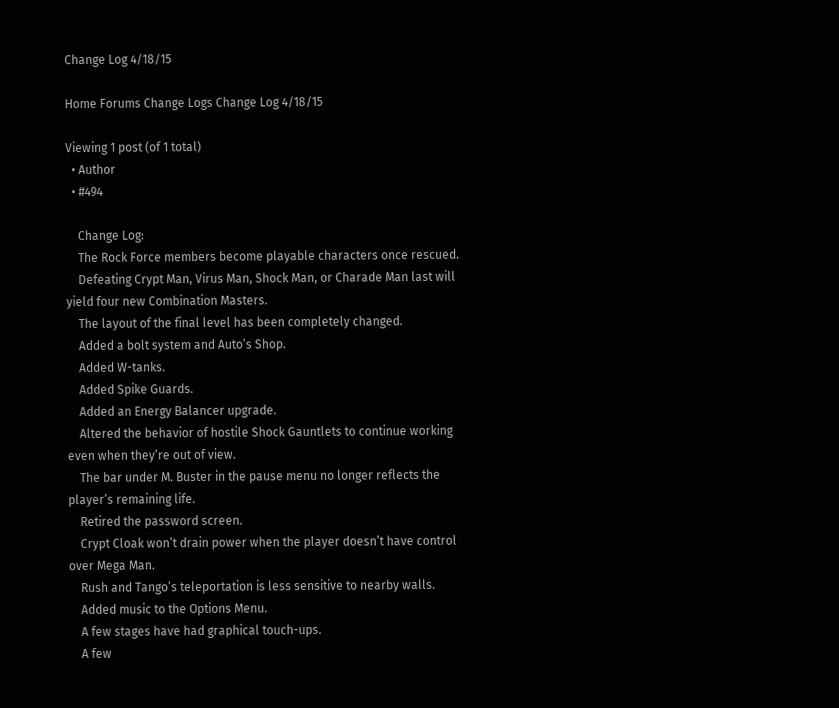Change Log 4/18/15

Home Forums Change Logs Change Log 4/18/15

Viewing 1 post (of 1 total)
  • Author
  • #494

    Change Log:
    The Rock Force members become playable characters once rescued.
    Defeating Crypt Man, Virus Man, Shock Man, or Charade Man last will yield four new Combination Masters.
    The layout of the final level has been completely changed.
    Added a bolt system and Auto’s Shop.
    Added W-tanks.
    Added Spike Guards.
    Added an Energy Balancer upgrade.
    Altered the behavior of hostile Shock Gauntlets to continue working even when they’re out of view.
    The bar under M. Buster in the pause menu no longer reflects the player’s remaining life.
    Retired the password screen.
    Crypt Cloak won’t drain power when the player doesn’t have control over Mega Man.
    Rush and Tango’s teleportation is less sensitive to nearby walls.
    Added music to the Options Menu.
    A few stages have had graphical touch-ups.
    A few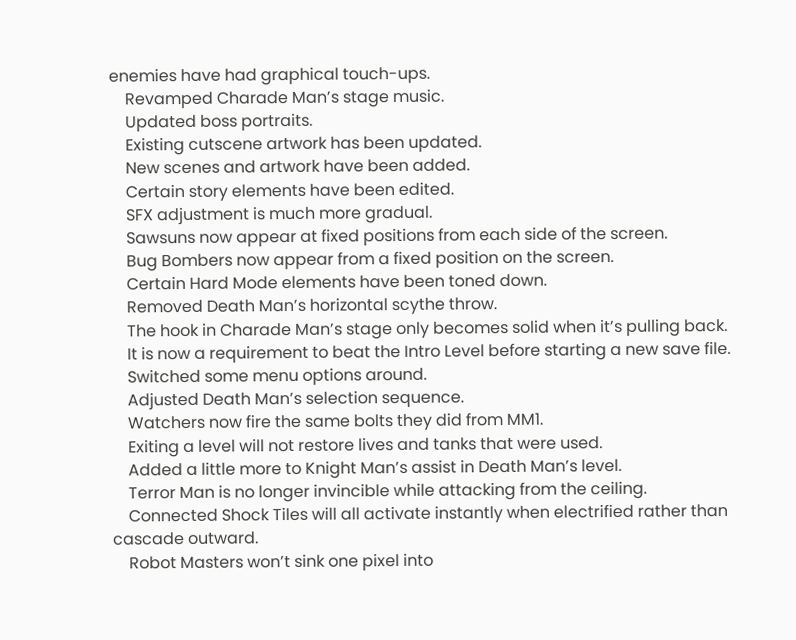enemies have had graphical touch-ups.
    Revamped Charade Man’s stage music.
    Updated boss portraits.
    Existing cutscene artwork has been updated.
    New scenes and artwork have been added.
    Certain story elements have been edited.
    SFX adjustment is much more gradual.
    Sawsuns now appear at fixed positions from each side of the screen.
    Bug Bombers now appear from a fixed position on the screen.
    Certain Hard Mode elements have been toned down.
    Removed Death Man’s horizontal scythe throw.
    The hook in Charade Man’s stage only becomes solid when it’s pulling back.
    It is now a requirement to beat the Intro Level before starting a new save file.
    Switched some menu options around.
    Adjusted Death Man’s selection sequence.
    Watchers now fire the same bolts they did from MM1.
    Exiting a level will not restore lives and tanks that were used.
    Added a little more to Knight Man’s assist in Death Man’s level.
    Terror Man is no longer invincible while attacking from the ceiling.
    Connected Shock Tiles will all activate instantly when electrified rather than cascade outward.
    Robot Masters won’t sink one pixel into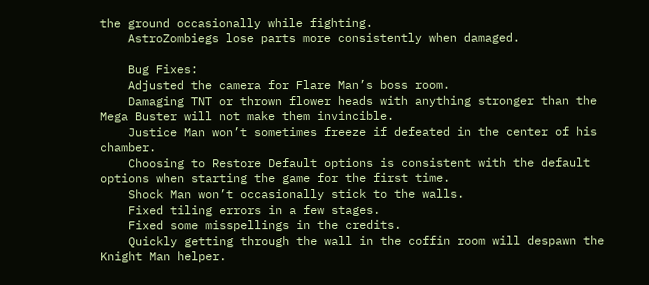the ground occasionally while fighting.
    AstroZombiegs lose parts more consistently when damaged.

    Bug Fixes:
    Adjusted the camera for Flare Man’s boss room.
    Damaging TNT or thrown flower heads with anything stronger than the Mega Buster will not make them invincible.
    Justice Man won’t sometimes freeze if defeated in the center of his chamber.
    Choosing to Restore Default options is consistent with the default options when starting the game for the first time.
    Shock Man won’t occasionally stick to the walls.
    Fixed tiling errors in a few stages.
    Fixed some misspellings in the credits.
    Quickly getting through the wall in the coffin room will despawn the Knight Man helper.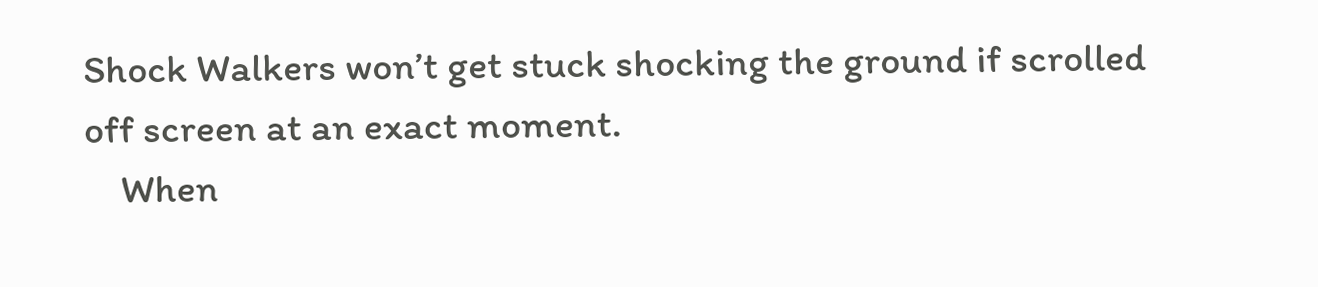Shock Walkers won’t get stuck shocking the ground if scrolled off screen at an exact moment.
    When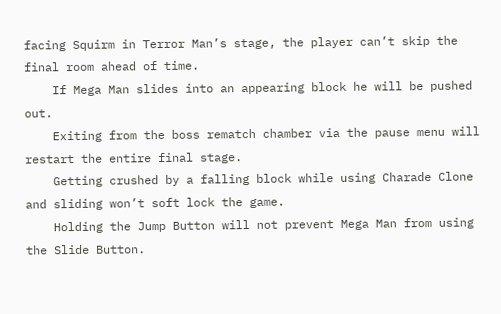facing Squirm in Terror Man’s stage, the player can’t skip the final room ahead of time.
    If Mega Man slides into an appearing block he will be pushed out.
    Exiting from the boss rematch chamber via the pause menu will restart the entire final stage.
    Getting crushed by a falling block while using Charade Clone and sliding won’t soft lock the game.
    Holding the Jump Button will not prevent Mega Man from using the Slide Button.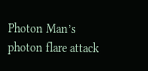Photon Man’s photon flare attack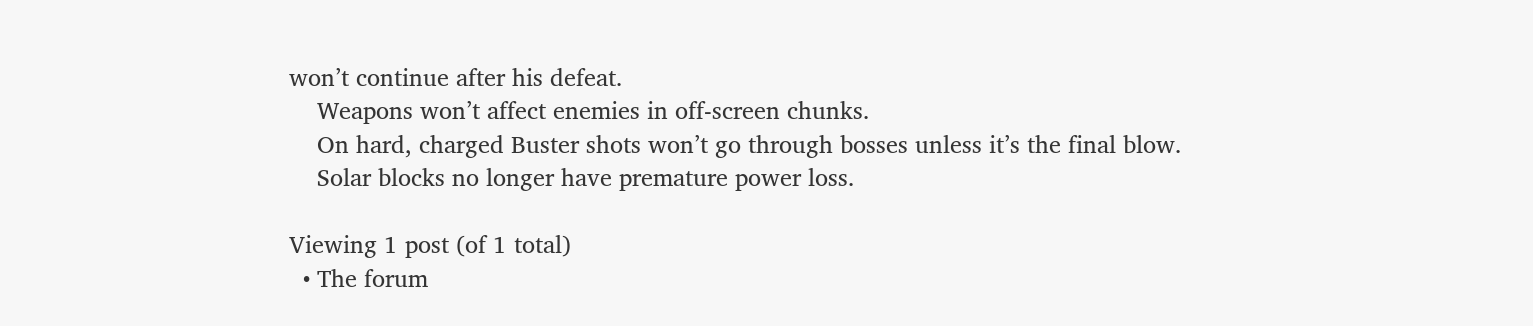won’t continue after his defeat.
    Weapons won’t affect enemies in off-screen chunks.
    On hard, charged Buster shots won’t go through bosses unless it’s the final blow.
    Solar blocks no longer have premature power loss.

Viewing 1 post (of 1 total)
  • The forum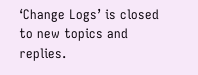‘Change Logs’ is closed to new topics and replies.